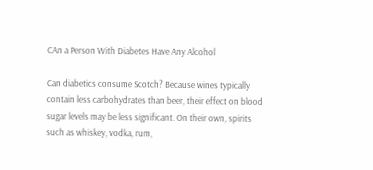CAn a Person With Diabetes Have Any Alcohol

Can diabetics consume Scotch? Because wines typically contain less carbohydrates than beer, their effect on blood sugar levels may be less significant. On their own, spirits such as whiskey, vodka, rum,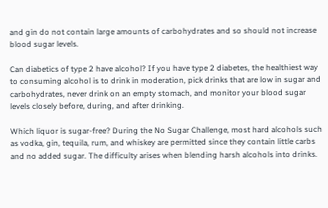and gin do not contain large amounts of carbohydrates and so should not increase blood sugar levels.

Can diabetics of type 2 have alcohol? If you have type 2 diabetes, the healthiest way to consuming alcohol is to drink in moderation, pick drinks that are low in sugar and carbohydrates, never drink on an empty stomach, and monitor your blood sugar levels closely before, during, and after drinking.

Which liquor is sugar-free? During the No Sugar Challenge, most hard alcohols such as vodka, gin, tequila, rum, and whiskey are permitted since they contain little carbs and no added sugar. The difficulty arises when blending harsh alcohols into drinks.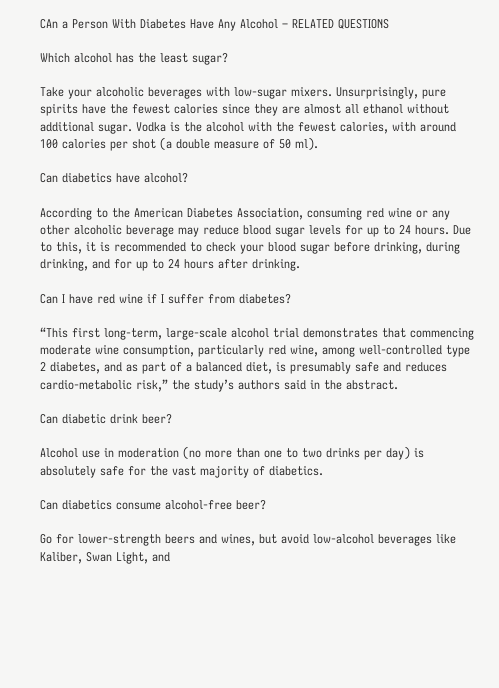CAn a Person With Diabetes Have Any Alcohol – RELATED QUESTIONS

Which alcohol has the least sugar?

Take your alcoholic beverages with low-sugar mixers. Unsurprisingly, pure spirits have the fewest calories since they are almost all ethanol without additional sugar. Vodka is the alcohol with the fewest calories, with around 100 calories per shot (a double measure of 50 ml).

Can diabetics have alcohol?

According to the American Diabetes Association, consuming red wine or any other alcoholic beverage may reduce blood sugar levels for up to 24 hours. Due to this, it is recommended to check your blood sugar before drinking, during drinking, and for up to 24 hours after drinking.

Can I have red wine if I suffer from diabetes?

“This first long-term, large-scale alcohol trial demonstrates that commencing moderate wine consumption, particularly red wine, among well-controlled type 2 diabetes, and as part of a balanced diet, is presumably safe and reduces cardio-metabolic risk,” the study’s authors said in the abstract.

Can diabetic drink beer?

Alcohol use in moderation (no more than one to two drinks per day) is absolutely safe for the vast majority of diabetics.

Can diabetics consume alcohol-free beer?

Go for lower-strength beers and wines, but avoid low-alcohol beverages like Kaliber, Swan Light, and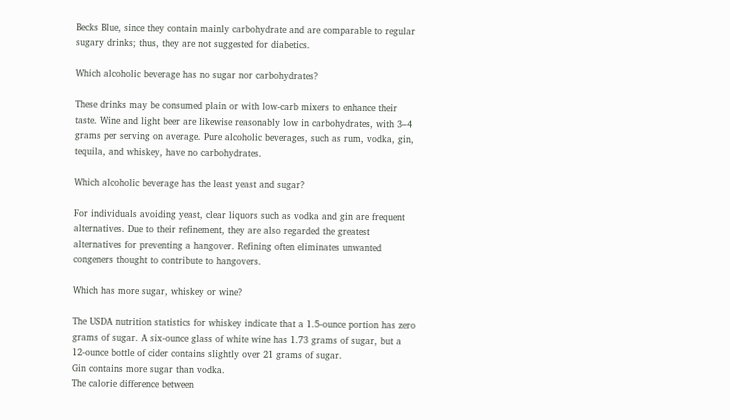Becks Blue, since they contain mainly carbohydrate and are comparable to regular sugary drinks; thus, they are not suggested for diabetics.

Which alcoholic beverage has no sugar nor carbohydrates?

These drinks may be consumed plain or with low-carb mixers to enhance their taste. Wine and light beer are likewise reasonably low in carbohydrates, with 3–4 grams per serving on average. Pure alcoholic beverages, such as rum, vodka, gin, tequila, and whiskey, have no carbohydrates.

Which alcoholic beverage has the least yeast and sugar?

For individuals avoiding yeast, clear liquors such as vodka and gin are frequent alternatives. Due to their refinement, they are also regarded the greatest alternatives for preventing a hangover. Refining often eliminates unwanted congeners thought to contribute to hangovers.

Which has more sugar, whiskey or wine?

The USDA nutrition statistics for whiskey indicate that a 1.5-ounce portion has zero grams of sugar. A six-ounce glass of white wine has 1.73 grams of sugar, but a 12-ounce bottle of cider contains slightly over 21 grams of sugar.
Gin contains more sugar than vodka.
The calorie difference between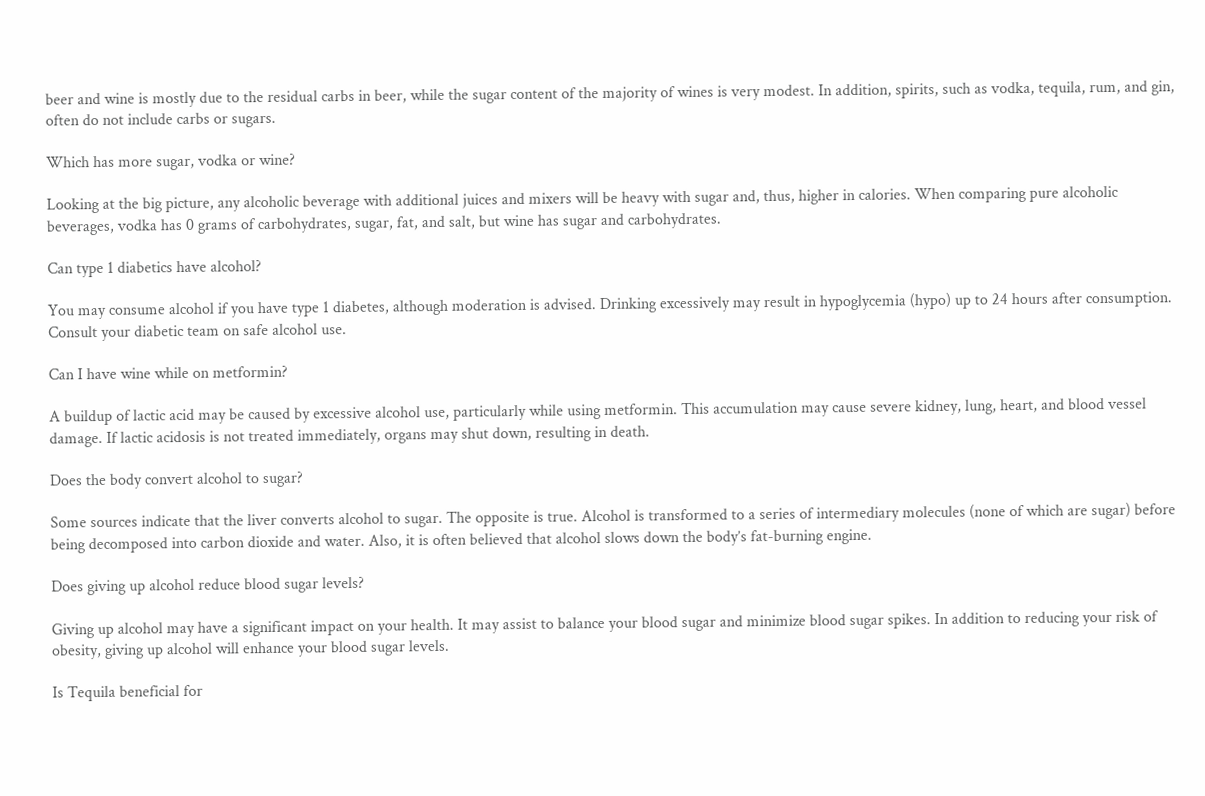beer and wine is mostly due to the residual carbs in beer, while the sugar content of the majority of wines is very modest. In addition, spirits, such as vodka, tequila, rum, and gin, often do not include carbs or sugars.

Which has more sugar, vodka or wine?

Looking at the big picture, any alcoholic beverage with additional juices and mixers will be heavy with sugar and, thus, higher in calories. When comparing pure alcoholic beverages, vodka has 0 grams of carbohydrates, sugar, fat, and salt, but wine has sugar and carbohydrates.

Can type 1 diabetics have alcohol?

You may consume alcohol if you have type 1 diabetes, although moderation is advised. Drinking excessively may result in hypoglycemia (hypo) up to 24 hours after consumption. Consult your diabetic team on safe alcohol use.

Can I have wine while on metformin?

A buildup of lactic acid may be caused by excessive alcohol use, particularly while using metformin. This accumulation may cause severe kidney, lung, heart, and blood vessel damage. If lactic acidosis is not treated immediately, organs may shut down, resulting in death.

Does the body convert alcohol to sugar?

Some sources indicate that the liver converts alcohol to sugar. The opposite is true. Alcohol is transformed to a series of intermediary molecules (none of which are sugar) before being decomposed into carbon dioxide and water. Also, it is often believed that alcohol slows down the body’s fat-burning engine.

Does giving up alcohol reduce blood sugar levels?

Giving up alcohol may have a significant impact on your health. It may assist to balance your blood sugar and minimize blood sugar spikes. In addition to reducing your risk of obesity, giving up alcohol will enhance your blood sugar levels.

Is Tequila beneficial for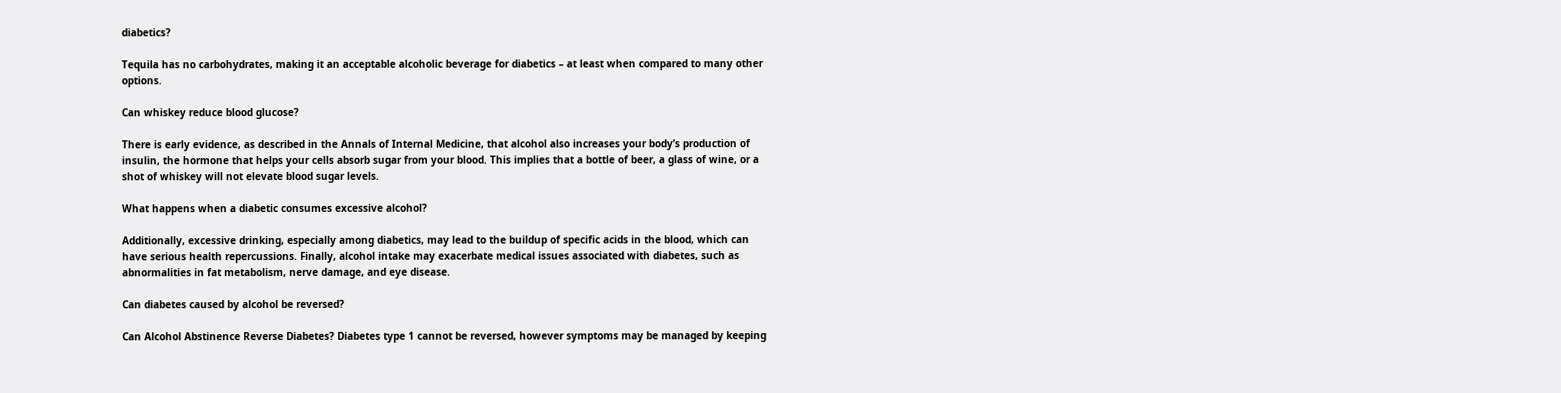diabetics?

Tequila has no carbohydrates, making it an acceptable alcoholic beverage for diabetics – at least when compared to many other options.

Can whiskey reduce blood glucose?

There is early evidence, as described in the Annals of Internal Medicine, that alcohol also increases your body’s production of insulin, the hormone that helps your cells absorb sugar from your blood. This implies that a bottle of beer, a glass of wine, or a shot of whiskey will not elevate blood sugar levels.

What happens when a diabetic consumes excessive alcohol?

Additionally, excessive drinking, especially among diabetics, may lead to the buildup of specific acids in the blood, which can have serious health repercussions. Finally, alcohol intake may exacerbate medical issues associated with diabetes, such as abnormalities in fat metabolism, nerve damage, and eye disease.

Can diabetes caused by alcohol be reversed?

Can Alcohol Abstinence Reverse Diabetes? Diabetes type 1 cannot be reversed, however symptoms may be managed by keeping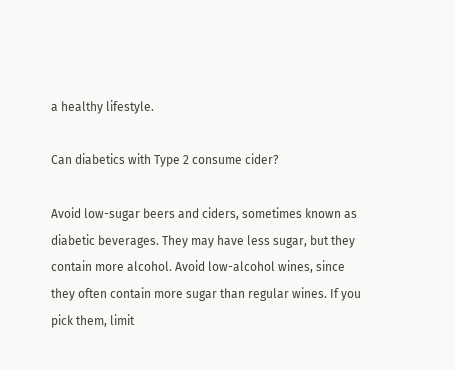a healthy lifestyle.

Can diabetics with Type 2 consume cider?

Avoid low-sugar beers and ciders, sometimes known as diabetic beverages. They may have less sugar, but they contain more alcohol. Avoid low-alcohol wines, since they often contain more sugar than regular wines. If you pick them, limit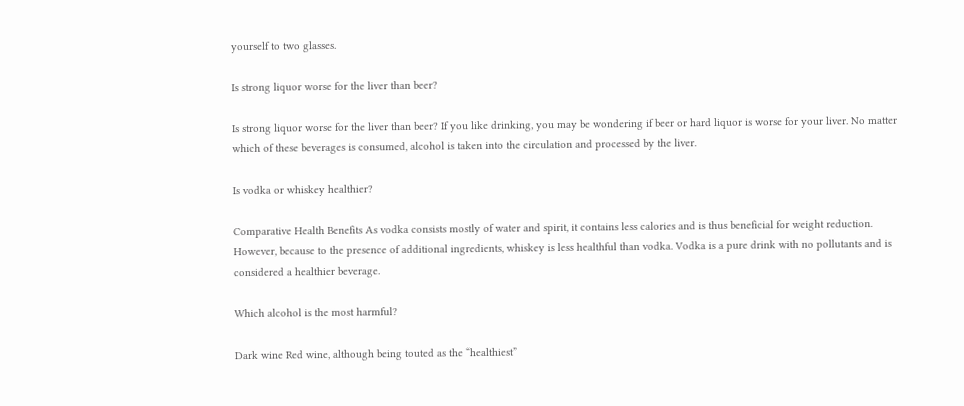yourself to two glasses.

Is strong liquor worse for the liver than beer?

Is strong liquor worse for the liver than beer? If you like drinking, you may be wondering if beer or hard liquor is worse for your liver. No matter which of these beverages is consumed, alcohol is taken into the circulation and processed by the liver.

Is vodka or whiskey healthier?

Comparative Health Benefits As vodka consists mostly of water and spirit, it contains less calories and is thus beneficial for weight reduction. However, because to the presence of additional ingredients, whiskey is less healthful than vodka. Vodka is a pure drink with no pollutants and is considered a healthier beverage.

Which alcohol is the most harmful?

Dark wine Red wine, although being touted as the “healthiest”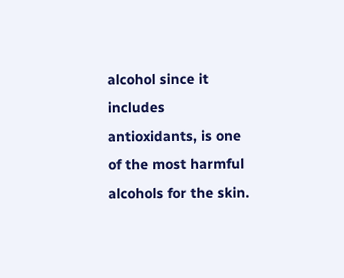alcohol since it includes antioxidants, is one of the most harmful alcohols for the skin.